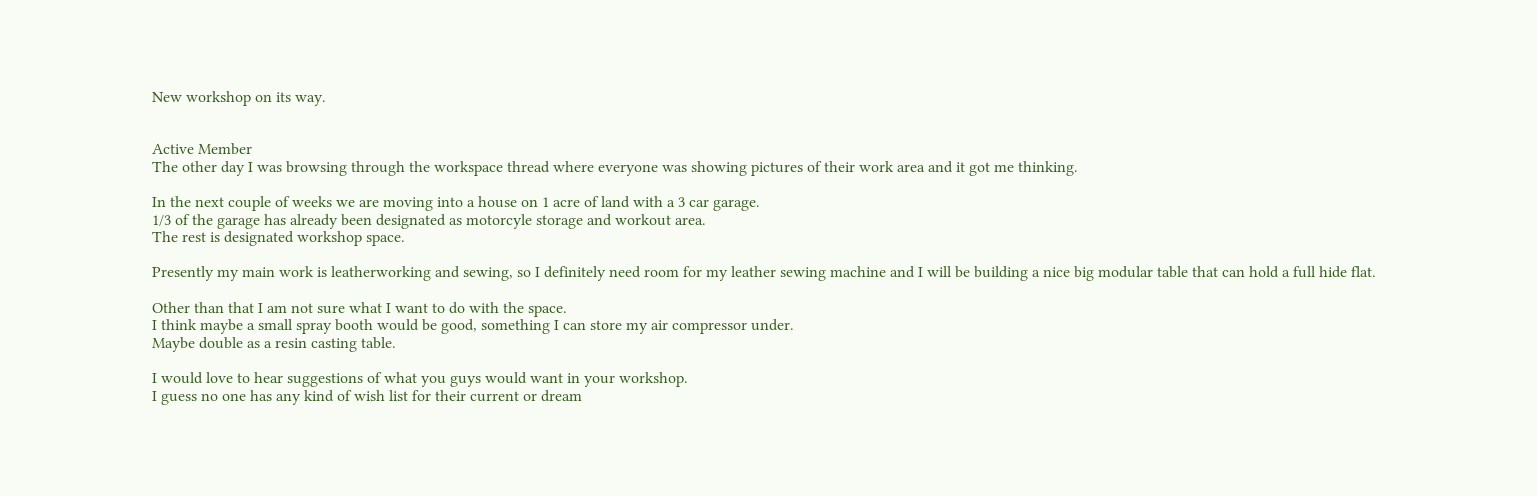New workshop on its way.


Active Member
The other day I was browsing through the workspace thread where everyone was showing pictures of their work area and it got me thinking.

In the next couple of weeks we are moving into a house on 1 acre of land with a 3 car garage.
1/3 of the garage has already been designated as motorcyle storage and workout area.
The rest is designated workshop space.

Presently my main work is leatherworking and sewing, so I definitely need room for my leather sewing machine and I will be building a nice big modular table that can hold a full hide flat.

Other than that I am not sure what I want to do with the space.
I think maybe a small spray booth would be good, something I can store my air compressor under.
Maybe double as a resin casting table.

I would love to hear suggestions of what you guys would want in your workshop.
I guess no one has any kind of wish list for their current or dream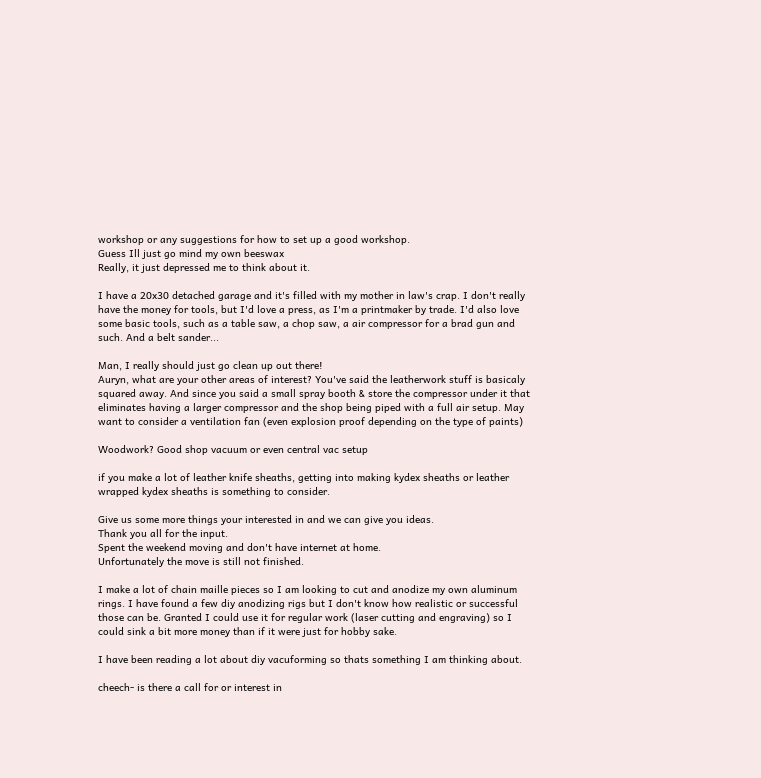workshop or any suggestions for how to set up a good workshop.
Guess Ill just go mind my own beeswax
Really, it just depressed me to think about it.

I have a 20x30 detached garage and it's filled with my mother in law's crap. I don't really have the money for tools, but I'd love a press, as I'm a printmaker by trade. I'd also love some basic tools, such as a table saw, a chop saw, a air compressor for a brad gun and such. And a belt sander...

Man, I really should just go clean up out there!
Auryn, what are your other areas of interest? You've said the leatherwork stuff is basicaly squared away. And since you said a small spray booth & store the compressor under it that eliminates having a larger compressor and the shop being piped with a full air setup. May want to consider a ventilation fan (even explosion proof depending on the type of paints)

Woodwork? Good shop vacuum or even central vac setup

if you make a lot of leather knife sheaths, getting into making kydex sheaths or leather wrapped kydex sheaths is something to consider.

Give us some more things your interested in and we can give you ideas.
Thank you all for the input.
Spent the weekend moving and don't have internet at home.
Unfortunately the move is still not finished.

I make a lot of chain maille pieces so I am looking to cut and anodize my own aluminum rings. I have found a few diy anodizing rigs but I don't know how realistic or successful those can be. Granted I could use it for regular work (laser cutting and engraving) so I could sink a bit more money than if it were just for hobby sake.

I have been reading a lot about diy vacuforming so thats something I am thinking about.

cheech- is there a call for or interest in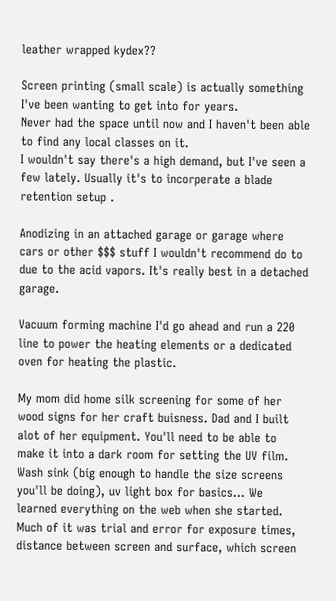leather wrapped kydex??

Screen printing (small scale) is actually something I've been wanting to get into for years.
Never had the space until now and I haven't been able to find any local classes on it.
I wouldn't say there's a high demand, but I've seen a few lately. Usually it's to incorperate a blade retention setup .

Anodizing in an attached garage or garage where cars or other $$$ stuff I wouldn't recommend do to due to the acid vapors. It's really best in a detached garage.

Vacuum forming machine I'd go ahead and run a 220 line to power the heating elements or a dedicated oven for heating the plastic.

My mom did home silk screening for some of her wood signs for her craft buisness. Dad and I built alot of her equipment. You'll need to be able to make it into a dark room for setting the UV film. Wash sink (big enough to handle the size screens you'll be doing), uv light box for basics... We learned everything on the web when she started. Much of it was trial and error for exposure times, distance between screen and surface, which screen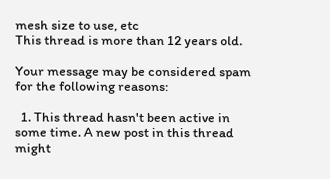mesh size to use, etc
This thread is more than 12 years old.

Your message may be considered spam for the following reasons:

  1. This thread hasn't been active in some time. A new post in this thread might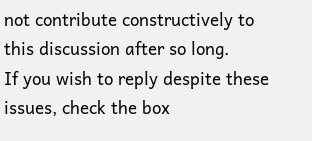not contribute constructively to this discussion after so long.
If you wish to reply despite these issues, check the box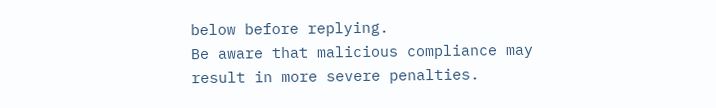below before replying.
Be aware that malicious compliance may result in more severe penalties.